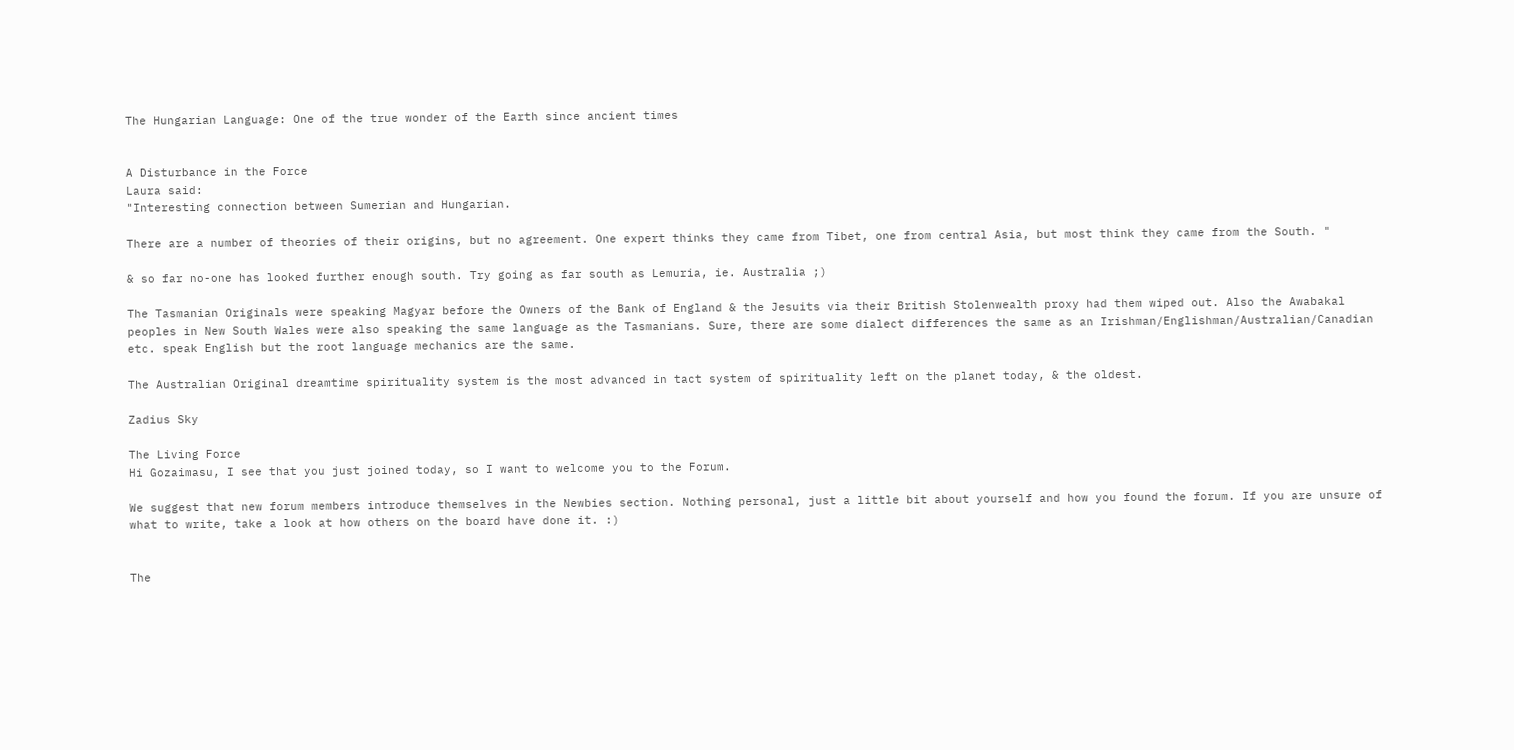The Hungarian Language: One of the true wonder of the Earth since ancient times


A Disturbance in the Force
Laura said:
"Interesting connection between Sumerian and Hungarian.

There are a number of theories of their origins, but no agreement. One expert thinks they came from Tibet, one from central Asia, but most think they came from the South. "

& so far no-one has looked further enough south. Try going as far south as Lemuria, ie. Australia ;)

The Tasmanian Originals were speaking Magyar before the Owners of the Bank of England & the Jesuits via their British Stolenwealth proxy had them wiped out. Also the Awabakal peoples in New South Wales were also speaking the same language as the Tasmanians. Sure, there are some dialect differences the same as an Irishman/Englishman/Australian/Canadian etc. speak English but the root language mechanics are the same.

The Australian Original dreamtime spirituality system is the most advanced in tact system of spirituality left on the planet today, & the oldest.

Zadius Sky

The Living Force
Hi Gozaimasu, I see that you just joined today, so I want to welcome you to the Forum.

We suggest that new forum members introduce themselves in the Newbies section. Nothing personal, just a little bit about yourself and how you found the forum. If you are unsure of what to write, take a look at how others on the board have done it. :)


The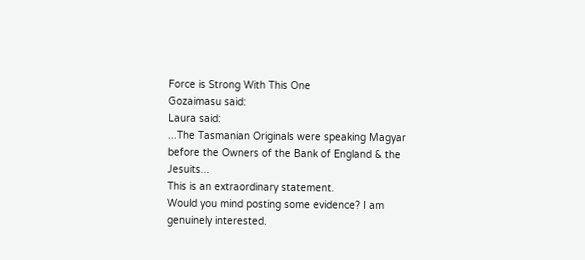Force is Strong With This One
Gozaimasu said:
Laura said:
...The Tasmanian Originals were speaking Magyar before the Owners of the Bank of England & the Jesuits...
This is an extraordinary statement.
Would you mind posting some evidence? I am genuinely interested.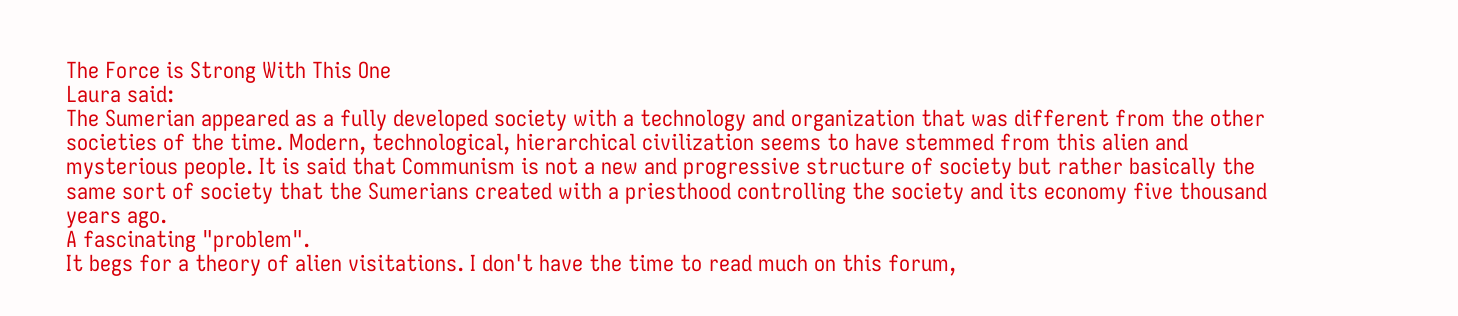The Force is Strong With This One
Laura said:
The Sumerian appeared as a fully developed society with a technology and organization that was different from the other societies of the time. Modern, technological, hierarchical civilization seems to have stemmed from this alien and mysterious people. It is said that Communism is not a new and progressive structure of society but rather basically the same sort of society that the Sumerians created with a priesthood controlling the society and its economy five thousand years ago.
A fascinating "problem".
It begs for a theory of alien visitations. I don't have the time to read much on this forum,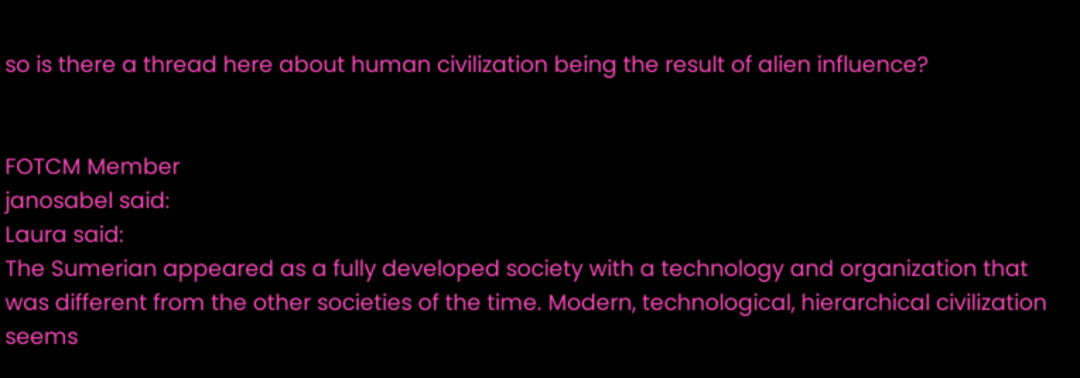so is there a thread here about human civilization being the result of alien influence?


FOTCM Member
janosabel said:
Laura said:
The Sumerian appeared as a fully developed society with a technology and organization that was different from the other societies of the time. Modern, technological, hierarchical civilization seems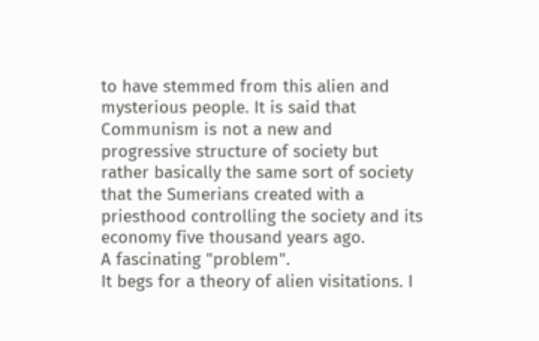to have stemmed from this alien and mysterious people. It is said that Communism is not a new and progressive structure of society but rather basically the same sort of society that the Sumerians created with a priesthood controlling the society and its economy five thousand years ago.
A fascinating "problem".
It begs for a theory of alien visitations. I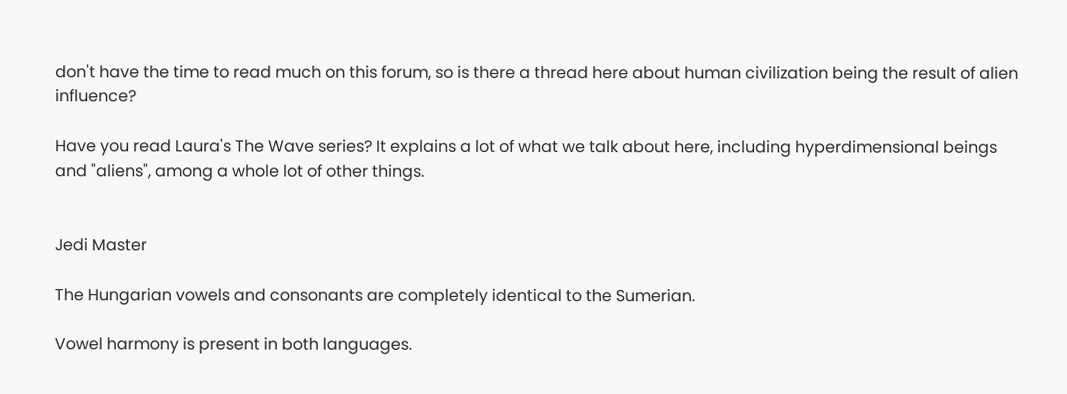don't have the time to read much on this forum, so is there a thread here about human civilization being the result of alien influence?

Have you read Laura's The Wave series? It explains a lot of what we talk about here, including hyperdimensional beings and "aliens", among a whole lot of other things.


Jedi Master

The Hungarian vowels and consonants are completely identical to the Sumerian.

Vowel harmony is present in both languages.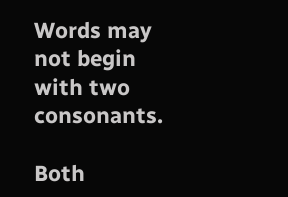Words may not begin with two consonants.

Both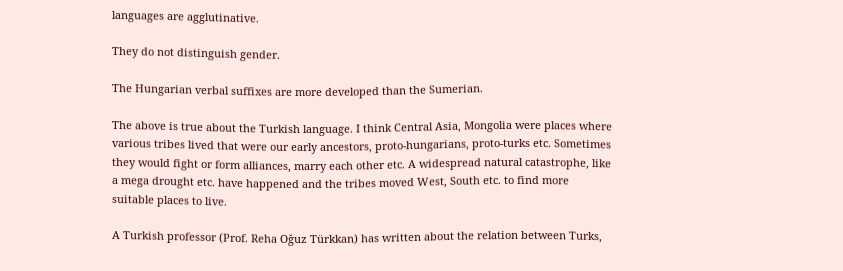languages are agglutinative.

They do not distinguish gender.

The Hungarian verbal suffixes are more developed than the Sumerian.

The above is true about the Turkish language. I think Central Asia, Mongolia were places where various tribes lived that were our early ancestors, proto-hungarians, proto-turks etc. Sometimes they would fight or form alliances, marry each other etc. A widespread natural catastrophe, like a mega drought etc. have happened and the tribes moved West, South etc. to find more suitable places to live.

A Turkish professor (Prof. Reha Oğuz Türkkan) has written about the relation between Turks,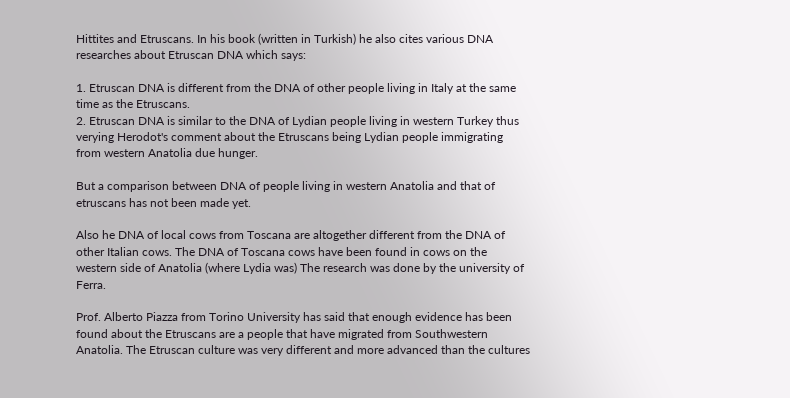Hittites and Etruscans. In his book (written in Turkish) he also cites various DNA researches about Etruscan DNA which says:

1. Etruscan DNA is different from the DNA of other people living in Italy at the same time as the Etruscans.
2. Etruscan DNA is similar to the DNA of Lydian people living in western Turkey thus verying Herodot's comment about the Etruscans being Lydian people immigrating from western Anatolia due hunger.

But a comparison between DNA of people living in western Anatolia and that of etruscans has not been made yet.

Also he DNA of local cows from Toscana are altogether different from the DNA of other Italian cows. The DNA of Toscana cows have been found in cows on the western side of Anatolia (where Lydia was) The research was done by the university of Ferra.

Prof. Alberto Piazza from Torino University has said that enough evidence has been found about the Etruscans are a people that have migrated from Southwestern Anatolia. The Etruscan culture was very different and more advanced than the cultures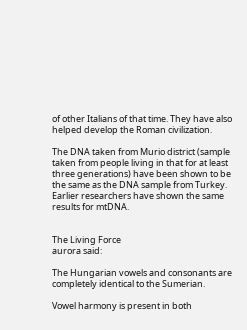of other Italians of that time. They have also helped develop the Roman civilization.

The DNA taken from Murio district (sample taken from people living in that for at least three generations) have been shown to be the same as the DNA sample from Turkey. Earlier researchers have shown the same results for mtDNA.


The Living Force
aurora said:

The Hungarian vowels and consonants are completely identical to the Sumerian.

Vowel harmony is present in both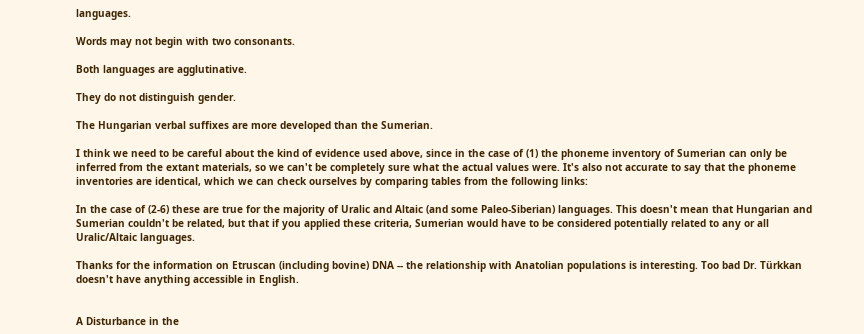languages.

Words may not begin with two consonants.

Both languages are agglutinative.

They do not distinguish gender.

The Hungarian verbal suffixes are more developed than the Sumerian.

I think we need to be careful about the kind of evidence used above, since in the case of (1) the phoneme inventory of Sumerian can only be inferred from the extant materials, so we can't be completely sure what the actual values were. It's also not accurate to say that the phoneme inventories are identical, which we can check ourselves by comparing tables from the following links:

In the case of (2-6) these are true for the majority of Uralic and Altaic (and some Paleo-Siberian) languages. This doesn't mean that Hungarian and Sumerian couldn't be related, but that if you applied these criteria, Sumerian would have to be considered potentially related to any or all Uralic/Altaic languages.

Thanks for the information on Etruscan (including bovine) DNA -- the relationship with Anatolian populations is interesting. Too bad Dr. Türkkan doesn't have anything accessible in English.


A Disturbance in the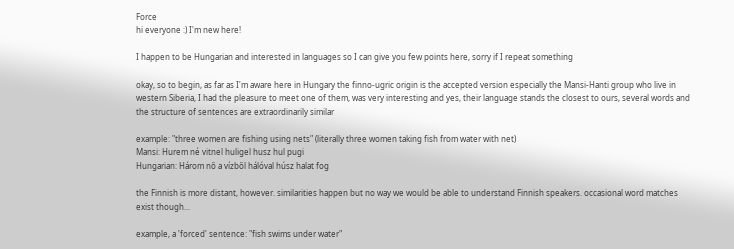Force
hi everyone :) I'm new here!

I happen to be Hungarian and interested in languages so I can give you few points here, sorry if I repeat something

okay, so to begin, as far as I'm aware here in Hungary the finno-ugric origin is the accepted version especially the Mansi-Hanti group who live in western Siberia, I had the pleasure to meet one of them, was very interesting and yes, their language stands the closest to ours, several words and the structure of sentences are extraordinarily similar

example: "three women are fishing using nets" (literally three women taking fish from water with net)
Mansi: Hurem né vitnel huligel husz hul pugi
Hungarian: Három nő a vízből hálóval húsz halat fog

the Finnish is more distant, however. similarities happen but no way we would be able to understand Finnish speakers. occasional word matches exist though...

example, a 'forced' sentence: "fish swims under water"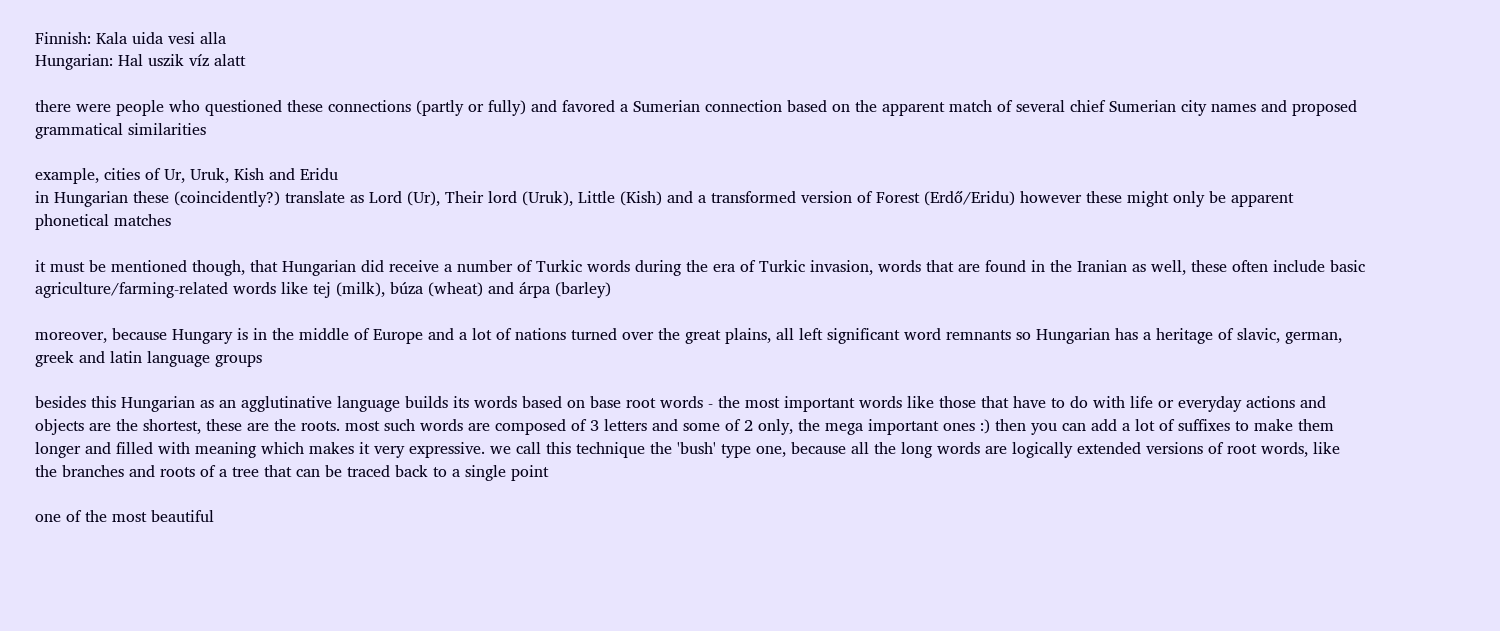Finnish: Kala uida vesi alla
Hungarian: Hal uszik víz alatt

there were people who questioned these connections (partly or fully) and favored a Sumerian connection based on the apparent match of several chief Sumerian city names and proposed grammatical similarities

example, cities of Ur, Uruk, Kish and Eridu
in Hungarian these (coincidently?) translate as Lord (Ur), Their lord (Uruk), Little (Kish) and a transformed version of Forest (Erdő/Eridu) however these might only be apparent phonetical matches

it must be mentioned though, that Hungarian did receive a number of Turkic words during the era of Turkic invasion, words that are found in the Iranian as well, these often include basic agriculture/farming-related words like tej (milk), búza (wheat) and árpa (barley)

moreover, because Hungary is in the middle of Europe and a lot of nations turned over the great plains, all left significant word remnants so Hungarian has a heritage of slavic, german, greek and latin language groups

besides this Hungarian as an agglutinative language builds its words based on base root words - the most important words like those that have to do with life or everyday actions and objects are the shortest, these are the roots. most such words are composed of 3 letters and some of 2 only, the mega important ones :) then you can add a lot of suffixes to make them longer and filled with meaning which makes it very expressive. we call this technique the 'bush' type one, because all the long words are logically extended versions of root words, like the branches and roots of a tree that can be traced back to a single point

one of the most beautiful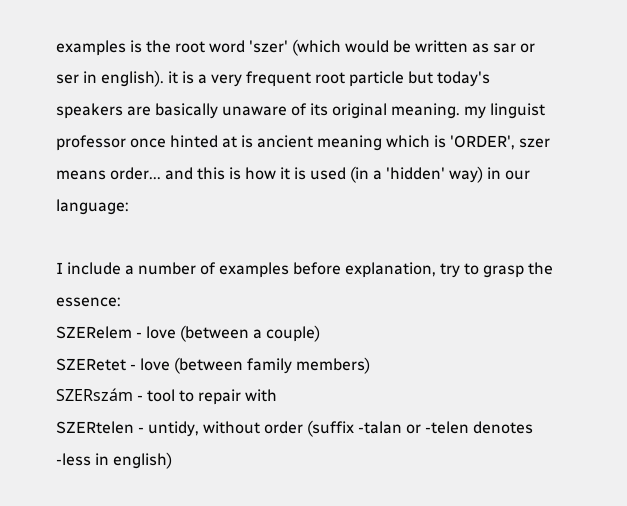examples is the root word 'szer' (which would be written as sar or ser in english). it is a very frequent root particle but today's speakers are basically unaware of its original meaning. my linguist professor once hinted at is ancient meaning which is 'ORDER', szer means order... and this is how it is used (in a 'hidden' way) in our language:

I include a number of examples before explanation, try to grasp the essence:
SZERelem - love (between a couple)
SZERetet - love (between family members)
SZERszám - tool to repair with
SZERtelen - untidy, without order (suffix -talan or -telen denotes -less in english)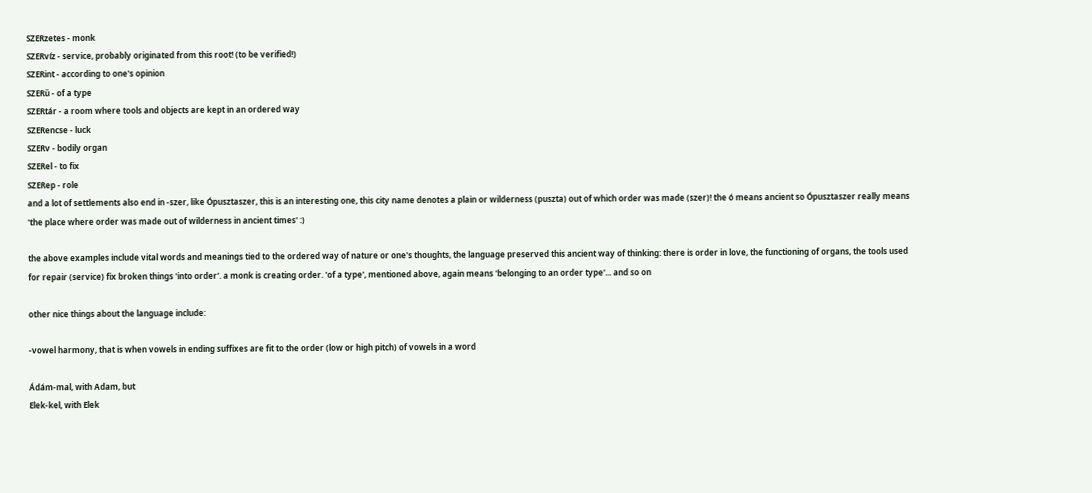SZERzetes - monk
SZERvíz - service, probably originated from this root! (to be verified!)
SZERint - according to one's opinion
SZERű - of a type
SZERtár - a room where tools and objects are kept in an ordered way
SZERencse - luck
SZERv - bodily organ
SZERel - to fix
SZERep - role
and a lot of settlements also end in -szer, like Ópusztaszer, this is an interesting one, this city name denotes a plain or wilderness (puszta) out of which order was made (szer)! the ó means ancient so Ópusztaszer really means 'the place where order was made out of wilderness in ancient times' :)

the above examples include vital words and meanings tied to the ordered way of nature or one's thoughts, the language preserved this ancient way of thinking: there is order in love, the functioning of organs, the tools used for repair (service) fix broken things 'into order'. a monk is creating order. 'of a type', mentioned above, again means 'belonging to an order type'... and so on

other nice things about the language include:

-vowel harmony, that is when vowels in ending suffixes are fit to the order (low or high pitch) of vowels in a word

Ádám-mal, with Adam, but
Elek-kel, with Elek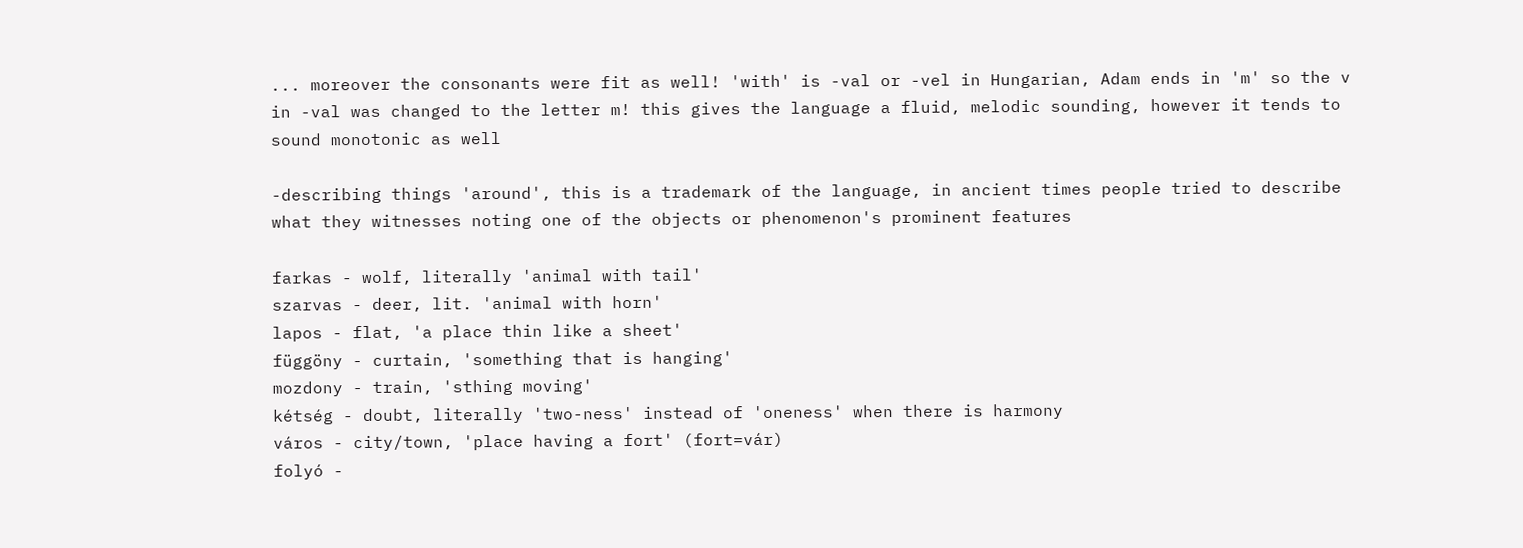... moreover the consonants were fit as well! 'with' is -val or -vel in Hungarian, Adam ends in 'm' so the v in -val was changed to the letter m! this gives the language a fluid, melodic sounding, however it tends to sound monotonic as well

-describing things 'around', this is a trademark of the language, in ancient times people tried to describe what they witnesses noting one of the objects or phenomenon's prominent features

farkas - wolf, literally 'animal with tail'
szarvas - deer, lit. 'animal with horn'
lapos - flat, 'a place thin like a sheet'
függöny - curtain, 'something that is hanging'
mozdony - train, 'sthing moving'
kétség - doubt, literally 'two-ness' instead of 'oneness' when there is harmony
város - city/town, 'place having a fort' (fort=vár)
folyó -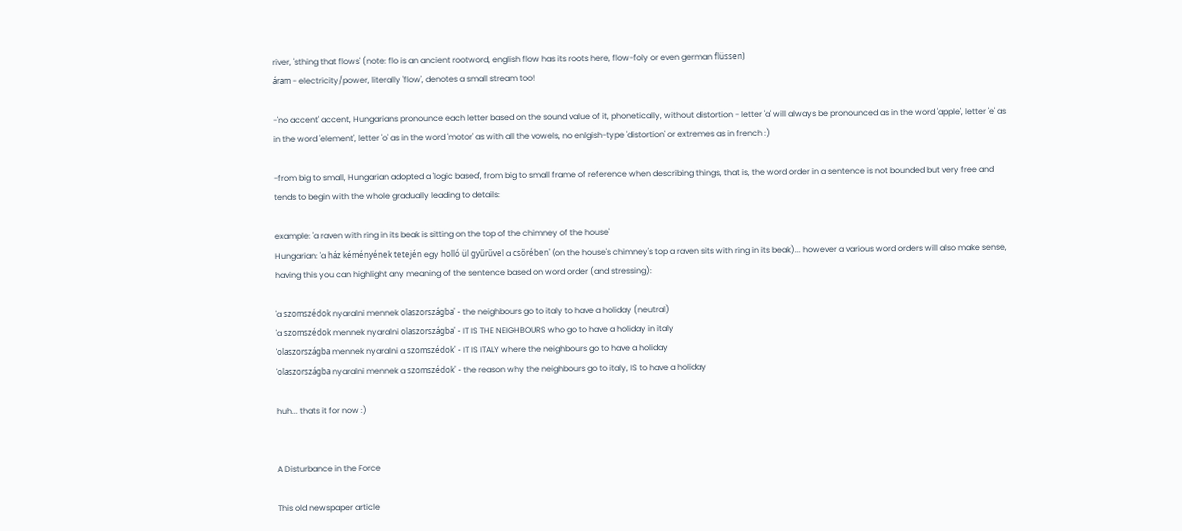river, 'sthing that flows' (note: flo is an ancient rootword, english flow has its roots here, flow-foly or even german flüssen)
áram - electricity/power, literally 'flow', denotes a small stream too!

-'no accent' accent, Hungarians pronounce each letter based on the sound value of it, phonetically, without distortion - letter 'a' will always be pronounced as in the word 'apple', letter 'e' as in the word 'element', letter 'o' as in the word 'motor' as with all the vowels, no enlgish-type 'distortion' or extremes as in french :)

-from big to small, Hungarian adopted a 'logic based', from big to small frame of reference when describing things, that is, the word order in a sentence is not bounded but very free and tends to begin with the whole gradually leading to details:

example: 'a raven with ring in its beak is sitting on the top of the chimney of the house'
Hungarian: 'a ház kéményének tetején egy holló ül gyűrűvel a csőrében' (on the house's chimney's top a raven sits with ring in its beak)... however a various word orders will also make sense, having this you can highlight any meaning of the sentence based on word order (and stressing):

'a szomszédok nyaralni mennek olaszországba' - the neighbours go to italy to have a holiday (neutral)
'a szomszédok mennek nyaralni olaszországba' - IT IS THE NEIGHBOURS who go to have a holiday in italy
'olaszországba mennek nyaralni a szomszédok' - IT IS ITALY where the neighbours go to have a holiday
'olaszországba nyaralni mennek a szomszédok' - the reason why the neighbours go to italy, IS to have a holiday

huh... thats it for now :)


A Disturbance in the Force

This old newspaper article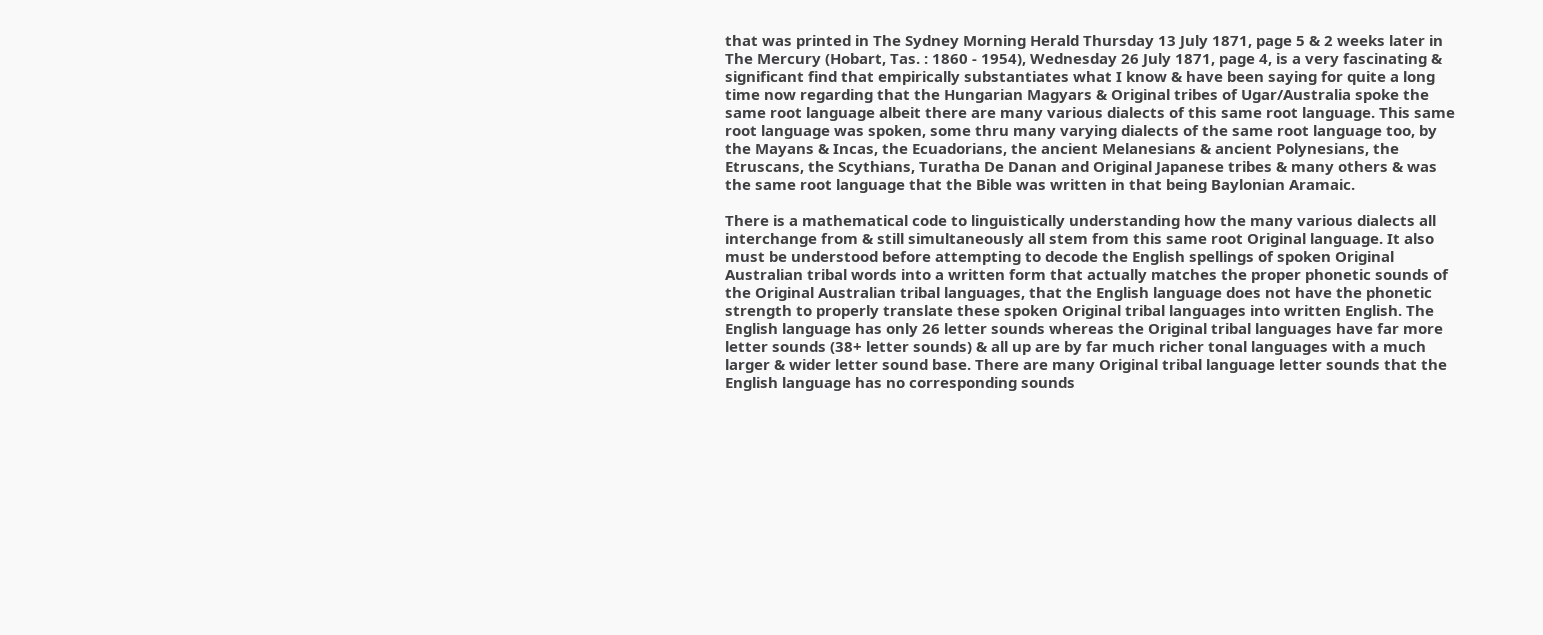that was printed in The Sydney Morning Herald Thursday 13 July 1871, page 5 & 2 weeks later in The Mercury (Hobart, Tas. : 1860 - 1954), Wednesday 26 July 1871, page 4, is a very fascinating & significant find that empirically substantiates what I know & have been saying for quite a long time now regarding that the Hungarian Magyars & Original tribes of Ugar/Australia spoke the same root language albeit there are many various dialects of this same root language. This same root language was spoken, some thru many varying dialects of the same root language too, by the Mayans & Incas, the Ecuadorians, the ancient Melanesians & ancient Polynesians, the Etruscans, the Scythians, Turatha De Danan and Original Japanese tribes & many others & was the same root language that the Bible was written in that being Baylonian Aramaic.

There is a mathematical code to linguistically understanding how the many various dialects all interchange from & still simultaneously all stem from this same root Original language. It also must be understood before attempting to decode the English spellings of spoken Original Australian tribal words into a written form that actually matches the proper phonetic sounds of the Original Australian tribal languages, that the English language does not have the phonetic strength to properly translate these spoken Original tribal languages into written English. The English language has only 26 letter sounds whereas the Original tribal languages have far more letter sounds (38+ letter sounds) & all up are by far much richer tonal languages with a much larger & wider letter sound base. There are many Original tribal language letter sounds that the English language has no corresponding sounds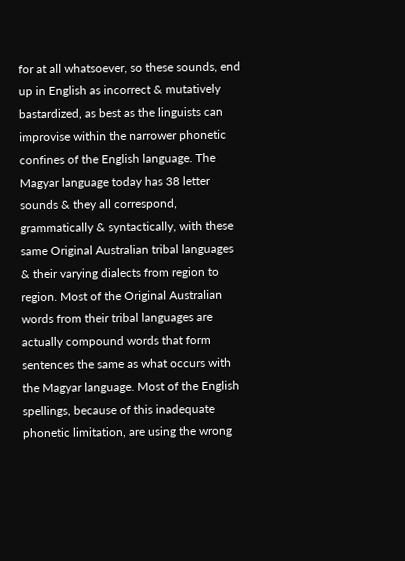for at all whatsoever, so these sounds, end up in English as incorrect & mutatively bastardized, as best as the linguists can improvise within the narrower phonetic confines of the English language. The Magyar language today has 38 letter sounds & they all correspond, grammatically & syntactically, with these same Original Australian tribal languages & their varying dialects from region to region. Most of the Original Australian words from their tribal languages are actually compound words that form sentences the same as what occurs with the Magyar language. Most of the English spellings, because of this inadequate phonetic limitation, are using the wrong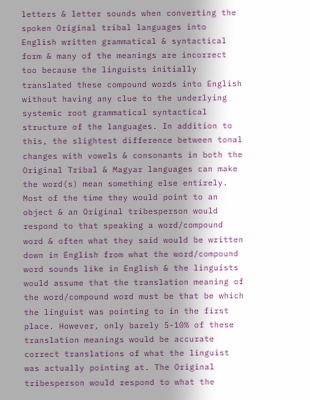letters & letter sounds when converting the spoken Original tribal languages into English written grammatical & syntactical form & many of the meanings are incorrect too because the linguists initially translated these compound words into English without having any clue to the underlying systemic root grammatical syntactical structure of the languages. In addition to this, the slightest difference between tonal changes with vowels & consonants in both the Original Tribal & Magyar languages can make the word(s) mean something else entirely. Most of the time they would point to an object & an Original tribesperson would respond to that speaking a word/compound word & often what they said would be written down in English from what the word/compound word sounds like in English & the linguists would assume that the translation meaning of the word/compound word must be that be which the linguist was pointing to in the first place. However, only barely 5-10% of these translation meanings would be accurate correct translations of what the linguist was actually pointing at. The Original tribesperson would respond to what the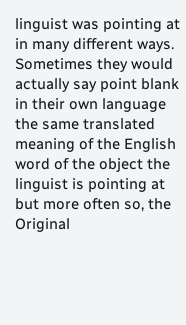linguist was pointing at in many different ways. Sometimes they would actually say point blank in their own language the same translated meaning of the English word of the object the linguist is pointing at but more often so, the Original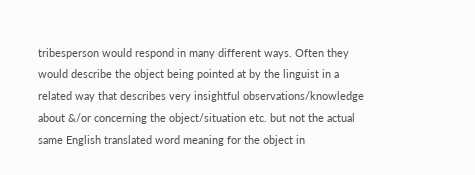tribesperson would respond in many different ways. Often they would describe the object being pointed at by the linguist in a related way that describes very insightful observations/knowledge about &/or concerning the object/situation etc. but not the actual same English translated word meaning for the object in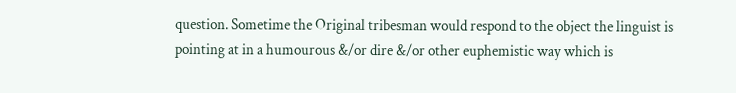question. Sometime the Original tribesman would respond to the object the linguist is pointing at in a humourous &/or dire &/or other euphemistic way which is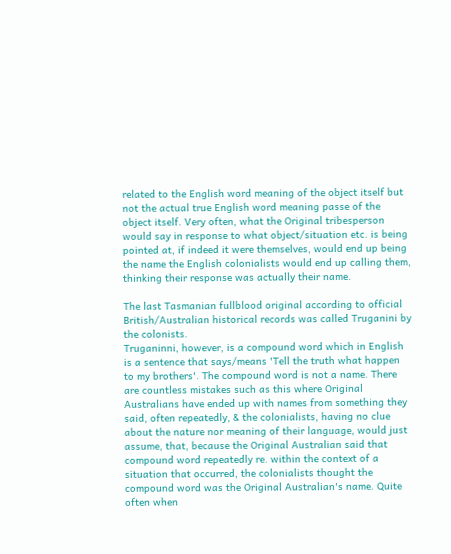related to the English word meaning of the object itself but not the actual true English word meaning passe of the object itself. Very often, what the Original tribesperson would say in response to what object/situation etc. is being pointed at, if indeed it were themselves, would end up being the name the English colonialists would end up calling them, thinking their response was actually their name.

The last Tasmanian fullblood original according to official British/Australian historical records was called Truganini by the colonists.
Truganinni, however, is a compound word which in English is a sentence that says/means 'Tell the truth what happen to my brothers'. The compound word is not a name. There are countless mistakes such as this where Original Australians have ended up with names from something they said, often repeatedly, & the colonialists, having no clue about the nature nor meaning of their language, would just assume, that, because the Original Australian said that compound word repeatedly re. within the context of a situation that occurred, the colonialists thought the compound word was the Original Australian's name. Quite often when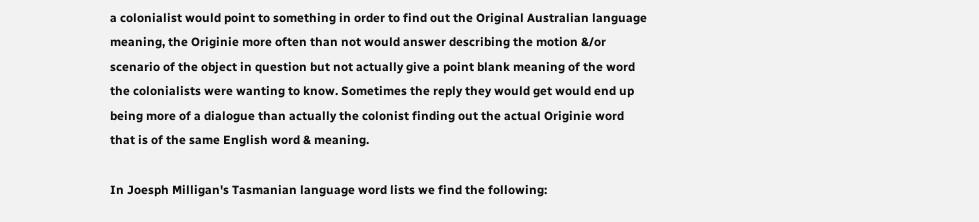a colonialist would point to something in order to find out the Original Australian language meaning, the Originie more often than not would answer describing the motion &/or scenario of the object in question but not actually give a point blank meaning of the word the colonialists were wanting to know. Sometimes the reply they would get would end up being more of a dialogue than actually the colonist finding out the actual Originie word that is of the same English word & meaning.

In Joesph Milligan's Tasmanian language word lists we find the following: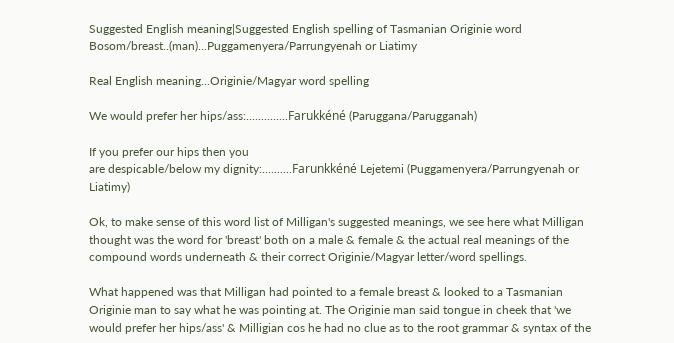Suggested English meaning|Suggested English spelling of Tasmanian Originie word
Bosom/breast..(man)...Puggamenyera/Parrungyenah or Liatimy

Real English meaning...Originie/Magyar word spelling

We would prefer her hips/ass:..............Farukkéné (Paruggana/Parugganah)

If you prefer our hips then you
are despicable/below my dignity:..........Farunkkéné Lejetemi (Puggamenyera/Parrungyenah or Liatimy)

Ok, to make sense of this word list of Milligan's suggested meanings, we see here what Milligan thought was the word for 'breast' both on a male & female & the actual real meanings of the compound words underneath & their correct Originie/Magyar letter/word spellings.

What happened was that Milligan had pointed to a female breast & looked to a Tasmanian Originie man to say what he was pointing at. The Originie man said tongue in cheek that 'we would prefer her hips/ass' & Milligian cos he had no clue as to the root grammar & syntax of the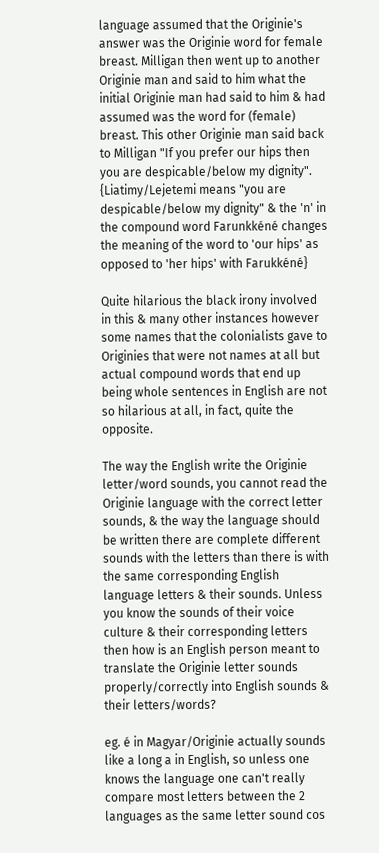language assumed that the Originie's answer was the Originie word for female breast. Milligan then went up to another Originie man and said to him what the initial Originie man had said to him & had assumed was the word for (female) breast. This other Originie man said back to Milligan "If you prefer our hips then you are despicable/below my dignity". {Liatimy/Lejetemi means "you are despicable/below my dignity" & the 'n' in the compound word Farunkkéné changes the meaning of the word to 'our hips' as opposed to 'her hips' with Farukkéné}

Quite hilarious the black irony involved in this & many other instances however some names that the colonialists gave to Originies that were not names at all but actual compound words that end up being whole sentences in English are not so hilarious at all, in fact, quite the opposite.

The way the English write the Originie letter/word sounds, you cannot read the Originie language with the correct letter sounds, & the way the language should be written there are complete different sounds with the letters than there is with the same corresponding English language letters & their sounds. Unless you know the sounds of their voice culture & their corresponding letters then how is an English person meant to translate the Originie letter sounds properly/correctly into English sounds & their letters/words?

eg. é in Magyar/Originie actually sounds like a long a in English, so unless one knows the language one can't really compare most letters between the 2 languages as the same letter sound cos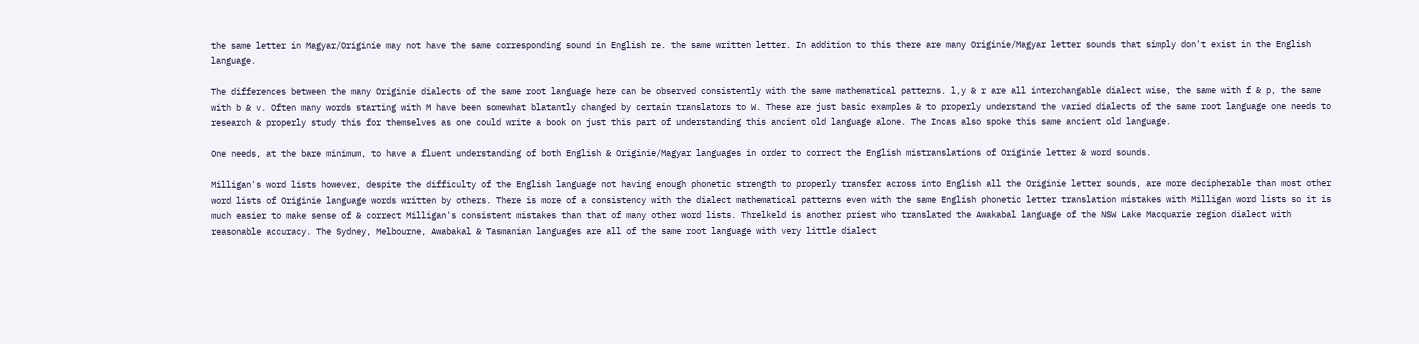the same letter in Magyar/Originie may not have the same corresponding sound in English re. the same written letter. In addition to this there are many Originie/Magyar letter sounds that simply don't exist in the English language.

The differences between the many Originie dialects of the same root language here can be observed consistently with the same mathematical patterns. l,y & r are all interchangable dialect wise, the same with f & p, the same with b & v. Often many words starting with M have been somewhat blatantly changed by certain translators to W. These are just basic examples & to properly understand the varied dialects of the same root language one needs to research & properly study this for themselves as one could write a book on just this part of understanding this ancient old language alone. The Incas also spoke this same ancient old language.

One needs, at the bare minimum, to have a fluent understanding of both English & Originie/Magyar languages in order to correct the English mistranslations of Originie letter & word sounds.

Milligan's word lists however, despite the difficulty of the English language not having enough phonetic strength to properly transfer across into English all the Originie letter sounds, are more decipherable than most other word lists of Originie language words written by others. There is more of a consistency with the dialect mathematical patterns even with the same English phonetic letter translation mistakes with Milligan word lists so it is much easier to make sense of & correct Milligan's consistent mistakes than that of many other word lists. Threlkeld is another priest who translated the Awakabal language of the NSW Lake Macquarie region dialect with reasonable accuracy. The Sydney, Melbourne, Awabakal & Tasmanian languages are all of the same root language with very little dialect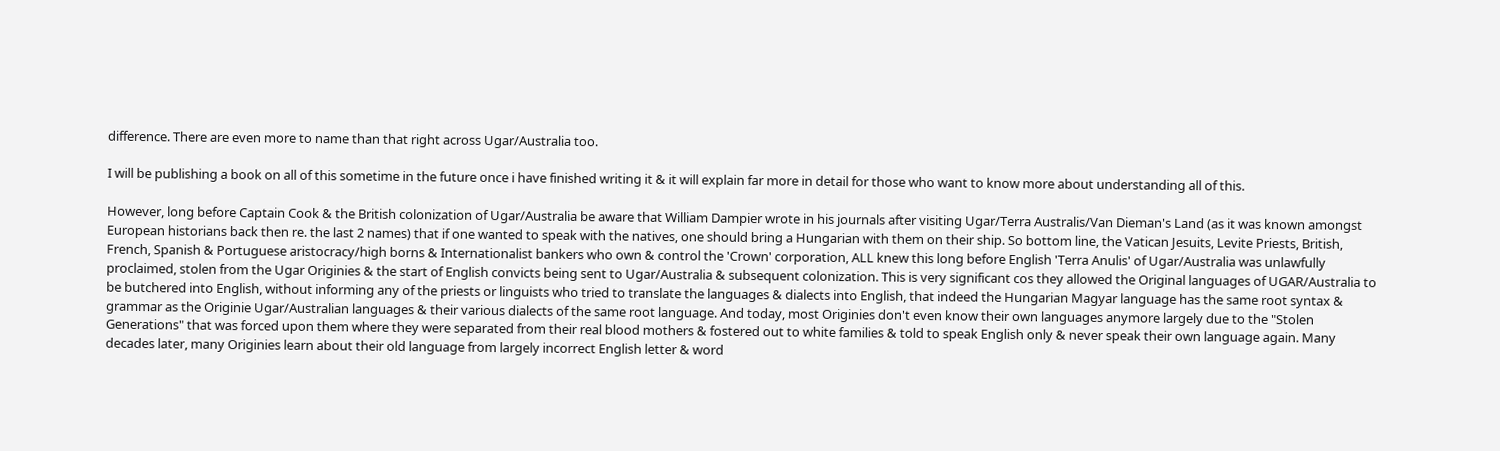difference. There are even more to name than that right across Ugar/Australia too.

I will be publishing a book on all of this sometime in the future once i have finished writing it & it will explain far more in detail for those who want to know more about understanding all of this.

However, long before Captain Cook & the British colonization of Ugar/Australia be aware that William Dampier wrote in his journals after visiting Ugar/Terra Australis/Van Dieman's Land (as it was known amongst European historians back then re. the last 2 names) that if one wanted to speak with the natives, one should bring a Hungarian with them on their ship. So bottom line, the Vatican Jesuits, Levite Priests, British, French, Spanish & Portuguese aristocracy/high borns & Internationalist bankers who own & control the 'Crown' corporation, ALL knew this long before English 'Terra Anulis' of Ugar/Australia was unlawfully proclaimed, stolen from the Ugar Originies & the start of English convicts being sent to Ugar/Australia & subsequent colonization. This is very significant cos they allowed the Original languages of UGAR/Australia to be butchered into English, without informing any of the priests or linguists who tried to translate the languages & dialects into English, that indeed the Hungarian Magyar language has the same root syntax & grammar as the Originie Ugar/Australian languages & their various dialects of the same root language. And today, most Originies don't even know their own languages anymore largely due to the "Stolen Generations" that was forced upon them where they were separated from their real blood mothers & fostered out to white families & told to speak English only & never speak their own language again. Many decades later, many Originies learn about their old language from largely incorrect English letter & word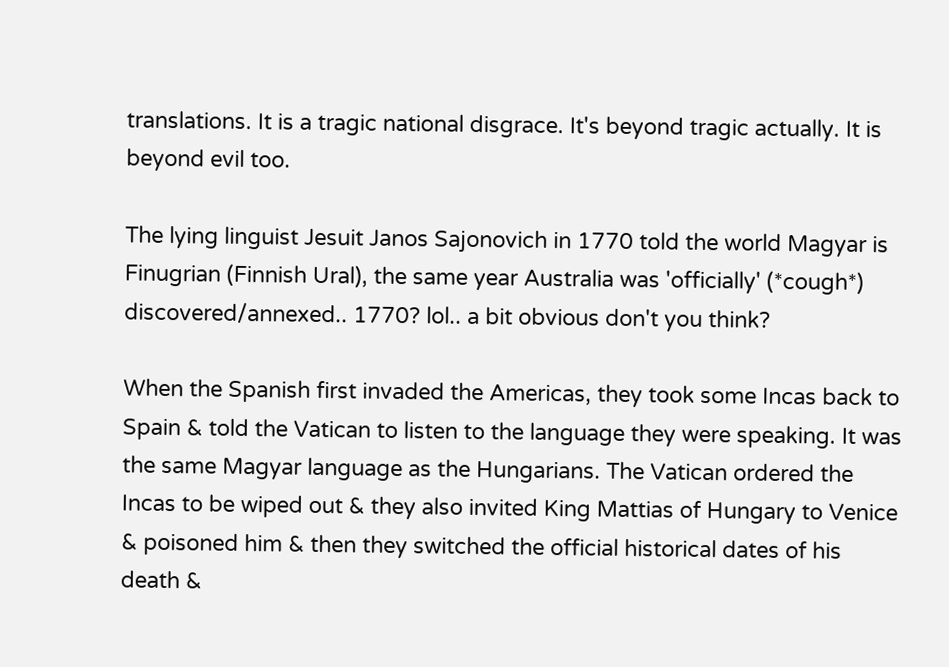translations. It is a tragic national disgrace. It's beyond tragic actually. It is beyond evil too.

The lying linguist Jesuit Janos Sajonovich in 1770 told the world Magyar is Finugrian (Finnish Ural), the same year Australia was 'officially' (*cough*) discovered/annexed.. 1770? lol.. a bit obvious don't you think?

When the Spanish first invaded the Americas, they took some Incas back to Spain & told the Vatican to listen to the language they were speaking. It was the same Magyar language as the Hungarians. The Vatican ordered the Incas to be wiped out & they also invited King Mattias of Hungary to Venice & poisoned him & then they switched the official historical dates of his death &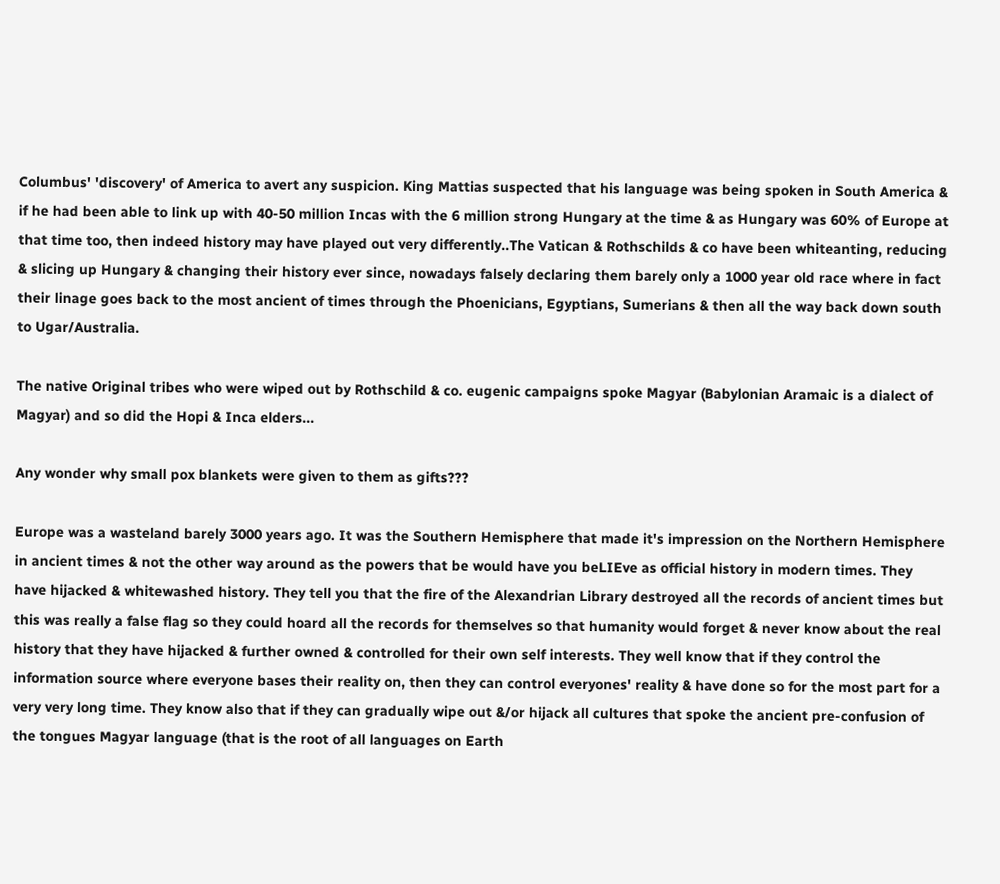Columbus' 'discovery' of America to avert any suspicion. King Mattias suspected that his language was being spoken in South America & if he had been able to link up with 40-50 million Incas with the 6 million strong Hungary at the time & as Hungary was 60% of Europe at that time too, then indeed history may have played out very differently..The Vatican & Rothschilds & co have been whiteanting, reducing & slicing up Hungary & changing their history ever since, nowadays falsely declaring them barely only a 1000 year old race where in fact their linage goes back to the most ancient of times through the Phoenicians, Egyptians, Sumerians & then all the way back down south to Ugar/Australia.

The native Original tribes who were wiped out by Rothschild & co. eugenic campaigns spoke Magyar (Babylonian Aramaic is a dialect of Magyar) and so did the Hopi & Inca elders...

Any wonder why small pox blankets were given to them as gifts???

Europe was a wasteland barely 3000 years ago. It was the Southern Hemisphere that made it's impression on the Northern Hemisphere in ancient times & not the other way around as the powers that be would have you beLIEve as official history in modern times. They have hijacked & whitewashed history. They tell you that the fire of the Alexandrian Library destroyed all the records of ancient times but this was really a false flag so they could hoard all the records for themselves so that humanity would forget & never know about the real history that they have hijacked & further owned & controlled for their own self interests. They well know that if they control the information source where everyone bases their reality on, then they can control everyones' reality & have done so for the most part for a very very long time. They know also that if they can gradually wipe out &/or hijack all cultures that spoke the ancient pre-confusion of the tongues Magyar language (that is the root of all languages on Earth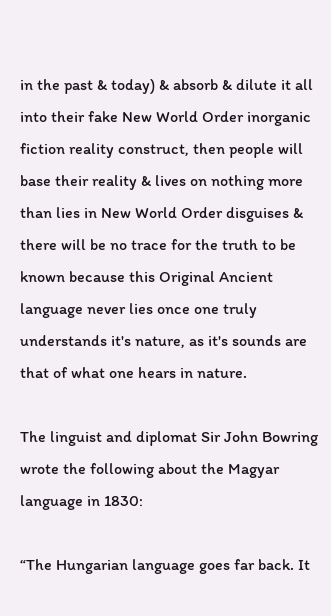in the past & today) & absorb & dilute it all into their fake New World Order inorganic fiction reality construct, then people will base their reality & lives on nothing more than lies in New World Order disguises & there will be no trace for the truth to be known because this Original Ancient language never lies once one truly understands it's nature, as it's sounds are that of what one hears in nature.

The linguist and diplomat Sir John Bowring wrote the following about the Magyar language in 1830:

“The Hungarian language goes far back. It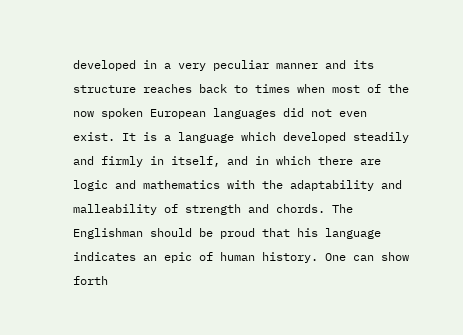developed in a very peculiar manner and its structure reaches back to times when most of the now spoken European languages did not even exist. It is a language which developed steadily and firmly in itself, and in which there are logic and mathematics with the adaptability and malleability of strength and chords. The Englishman should be proud that his language indicates an epic of human history. One can show forth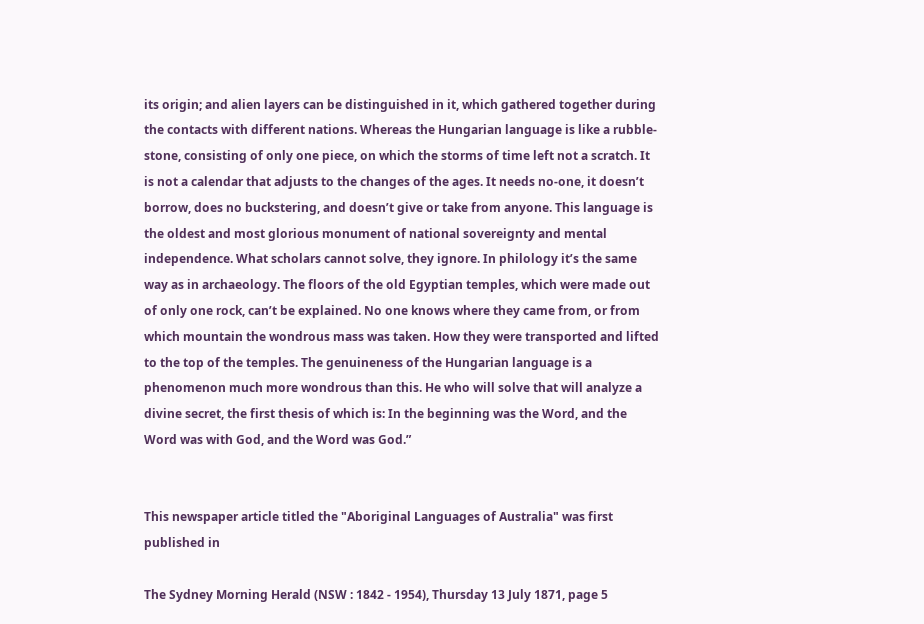its origin; and alien layers can be distinguished in it, which gathered together during the contacts with different nations. Whereas the Hungarian language is like a rubble-stone, consisting of only one piece, on which the storms of time left not a scratch. It is not a calendar that adjusts to the changes of the ages. It needs no-one, it doesn’t borrow, does no buckstering, and doesn’t give or take from anyone. This language is the oldest and most glorious monument of national sovereignty and mental independence. What scholars cannot solve, they ignore. In philology it’s the same way as in archaeology. The floors of the old Egyptian temples, which were made out of only one rock, can’t be explained. No one knows where they came from, or from which mountain the wondrous mass was taken. How they were transported and lifted to the top of the temples. The genuineness of the Hungarian language is a phenomenon much more wondrous than this. He who will solve that will analyze a divine secret, the first thesis of which is: In the beginning was the Word, and the Word was with God, and the Word was God.”


This newspaper article titled the "Aboriginal Languages of Australia" was first published in

The Sydney Morning Herald (NSW : 1842 - 1954), Thursday 13 July 1871, page 5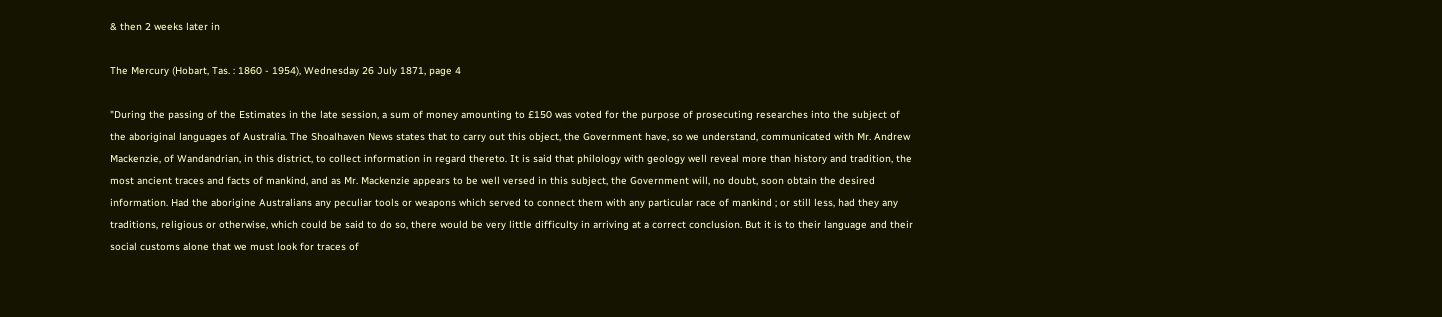& then 2 weeks later in

The Mercury (Hobart, Tas. : 1860 - 1954), Wednesday 26 July 1871, page 4

"During the passing of the Estimates in the late session, a sum of money amounting to £150 was voted for the purpose of prosecuting researches into the subject of the aboriginal languages of Australia. The Shoalhaven News states that to carry out this object, the Government have, so we understand, communicated with Mr. Andrew Mackenzie, of Wandandrian, in this district, to collect information in regard thereto. It is said that philology with geology well reveal more than history and tradition, the most ancient traces and facts of mankind, and as Mr. Mackenzie appears to be well versed in this subject, the Government will, no doubt, soon obtain the desired information. Had the aborigine Australians any peculiar tools or weapons which served to connect them with any particular race of mankind ; or still less, had they any traditions, religious or otherwise, which could be said to do so, there would be very little difficulty in arriving at a correct conclusion. But it is to their language and their social customs alone that we must look for traces of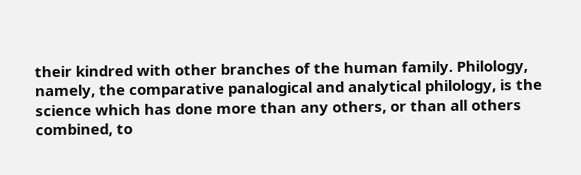their kindred with other branches of the human family. Philology, namely, the comparative panalogical and analytical philology, is the science which has done more than any others, or than all others combined, to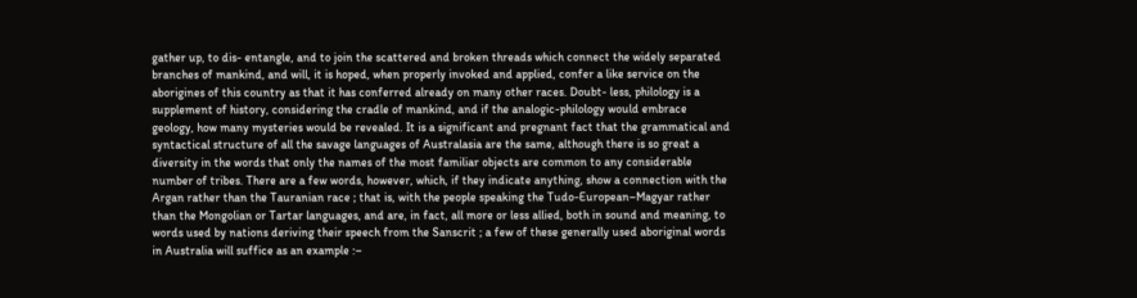gather up, to dis- entangle, and to join the scattered and broken threads which connect the widely separated branches of mankind, and will, it is hoped, when properly invoked and applied, confer a like service on the aborigines of this country as that it has conferred already on many other races. Doubt- less, philology is a supplement of history, considering the cradle of mankind, and if the analogic-philology would embrace geology, how many mysteries would be revealed. It is a significant and pregnant fact that the grammatical and syntactical structure of all the savage languages of Australasia are the same, although there is so great a diversity in the words that only the names of the most familiar objects are common to any considerable number of tribes. There are a few words, however, which, if they indicate anything, show a connection with the Argan rather than the Tauranian race ; that is, with the people speaking the Tudo-European–Magyar rather than the Mongolian or Tartar languages, and are, in fact, all more or less allied, both in sound and meaning, to words used by nations deriving their speech from the Sanscrit ; a few of these generally used aboriginal words in Australia will suffice as an example :–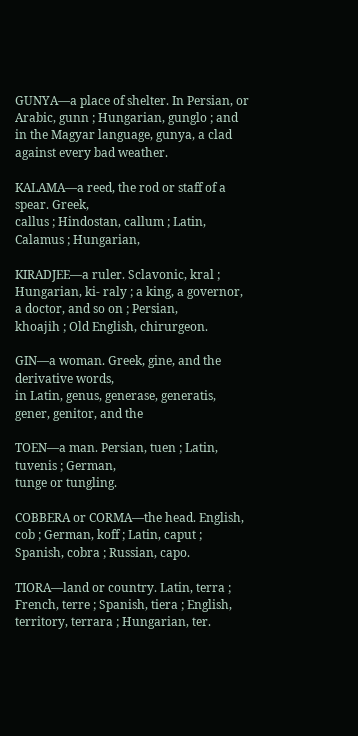GUNYA—a place of shelter. In Persian, or Arabic, gunn ; Hungarian, gunglo ; and in the Magyar language, gunya, a clad against every bad weather.

KALAMA—a reed, the rod or staff of a spear. Greek,
callus ; Hindostan, callum ; Latin, Calamus ; Hungarian,

KIRADJEE—a ruler. Sclavonic, kral ; Hungarian, ki- raly ; a king, a governor, a doctor, and so on ; Persian,
khoajih ; Old English, chirurgeon.

GIN—a woman. Greek, gine, and the derivative words,
in Latin, genus, generase, generatis, gener, genitor, and the

TOEN—a man. Persian, tuen ; Latin, tuvenis ; German,
tunge or tungling.

COBBERA or CORMA—the head. English, cob ; German, koff ; Latin, caput ; Spanish, cobra ; Russian, capo.

TIORA—land or country. Latin, terra ; French, terre ; Spanish, tiera ; English, territory, terrara ; Hungarian, ter.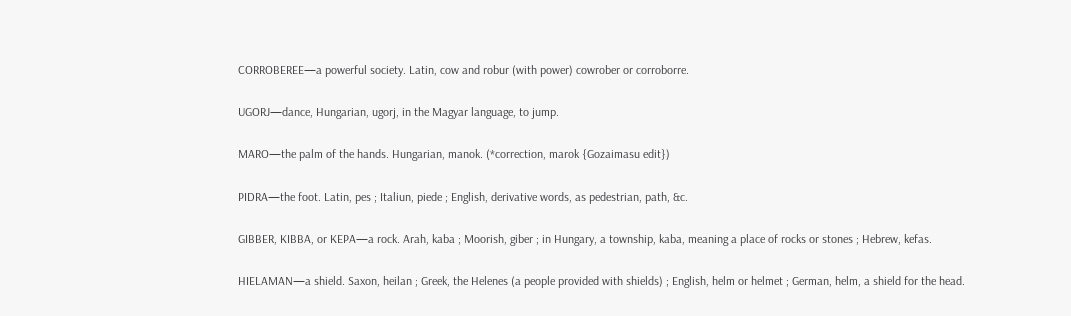CORROBEREE—a powerful society. Latin, cow and robur (with power) cowrober or corroborre.

UGORJ—dance, Hungarian, ugorj, in the Magyar language, to jump.

MARO—the palm of the hands. Hungarian, manok. (*correction, marok {Gozaimasu edit})

PIDRA—the foot. Latin, pes ; Italiun, piede ; English, derivative words, as pedestrian, path, &c.

GIBBER, KIBBA, or KEPA—a rock. Arah, kaba ; Moorish, giber ; in Hungary, a township, kaba, meaning a place of rocks or stones ; Hebrew, kefas.

HIELAMAN—a shield. Saxon, heilan ; Greek, the Helenes (a people provided with shields) ; English, helm or helmet ; German, helm, a shield for the head.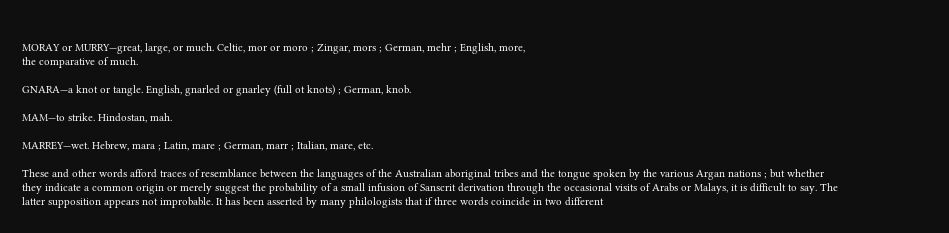MORAY or MURRY—great, large, or much. Celtic, mor or moro ; Zingar, mors ; German, mehr ; English, more,
the comparative of much.

GNARA—a knot or tangle. English, gnarled or gnarley (full ot knots) ; German, knob.

MAM—to strike. Hindostan, mah.

MARREY—wet. Hebrew, mara ; Latin, mare ; German, marr ; Italian, mare, etc.

These and other words afford traces of resemblance between the languages of the Australian aboriginal tribes and the tongue spoken by the various Argan nations ; but whether they indicate a common origin or merely suggest the probability of a small infusion of Sanscrit derivation through the occasional visits of Arabs or Malays, it is difficult to say. The latter supposition appears not improbable. It has been asserted by many philologists that if three words coincide in two different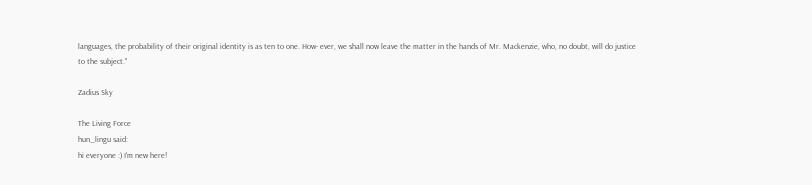languages, the probability of their original identity is as ten to one. How- ever, we shall now leave the matter in the hands of Mr. Mackenzie, who, no doubt, will do justice to the subject."

Zadius Sky

The Living Force
hun_lingu said:
hi everyone :) I'm new here!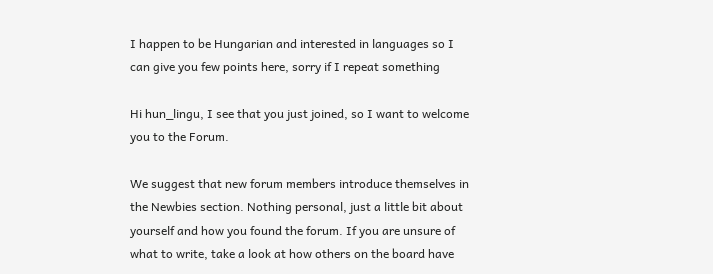I happen to be Hungarian and interested in languages so I can give you few points here, sorry if I repeat something

Hi hun_lingu, I see that you just joined, so I want to welcome you to the Forum.

We suggest that new forum members introduce themselves in the Newbies section. Nothing personal, just a little bit about yourself and how you found the forum. If you are unsure of what to write, take a look at how others on the board have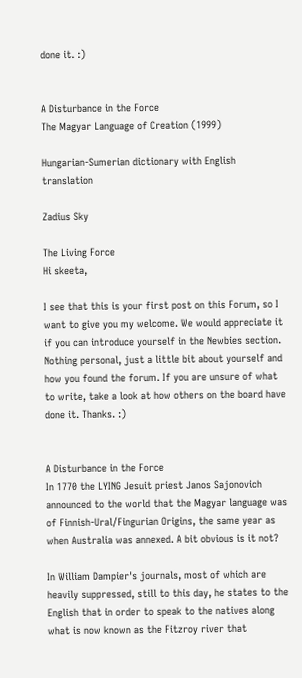done it. :)


A Disturbance in the Force
The Magyar Language of Creation (1999)

Hungarian-Sumerian dictionary with English translation

Zadius Sky

The Living Force
Hi skeeta,

I see that this is your first post on this Forum, so I want to give you my welcome. We would appreciate it if you can introduce yourself in the Newbies section. Nothing personal, just a little bit about yourself and how you found the forum. If you are unsure of what to write, take a look at how others on the board have done it. Thanks. :)


A Disturbance in the Force
In 1770 the LYING Jesuit priest Janos Sajonovich announced to the world that the Magyar language was of Finnish-Ural/Fingurian Origins, the same year as when Australia was annexed. A bit obvious is it not?

In William Dampier's journals, most of which are heavily suppressed, still to this day, he states to the English that in order to speak to the natives along what is now known as the Fitzroy river that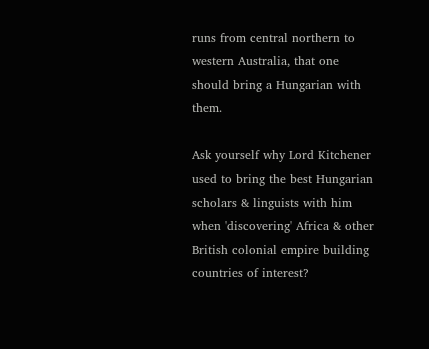runs from central northern to western Australia, that one should bring a Hungarian with them.

Ask yourself why Lord Kitchener used to bring the best Hungarian scholars & linguists with him when 'discovering' Africa & other British colonial empire building countries of interest?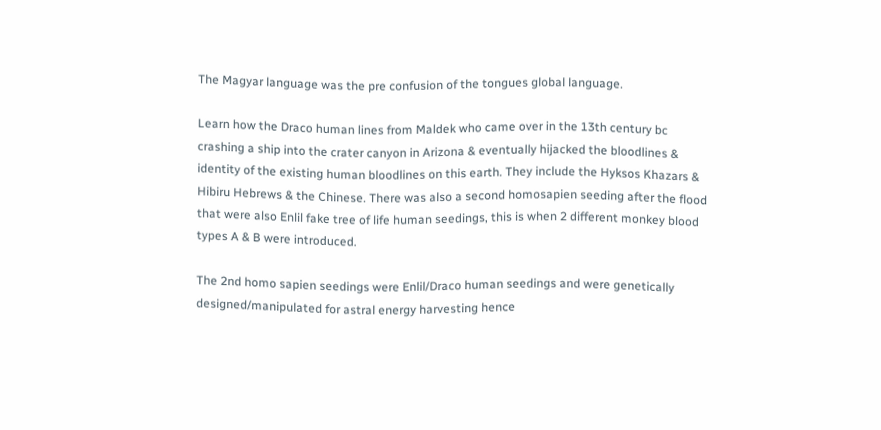The Magyar language was the pre confusion of the tongues global language.

Learn how the Draco human lines from Maldek who came over in the 13th century bc crashing a ship into the crater canyon in Arizona & eventually hijacked the bloodlines & identity of the existing human bloodlines on this earth. They include the Hyksos Khazars & Hibiru Hebrews & the Chinese. There was also a second homosapien seeding after the flood that were also Enlil fake tree of life human seedings, this is when 2 different monkey blood types A & B were introduced.

The 2nd homo sapien seedings were Enlil/Draco human seedings and were genetically designed/manipulated for astral energy harvesting hence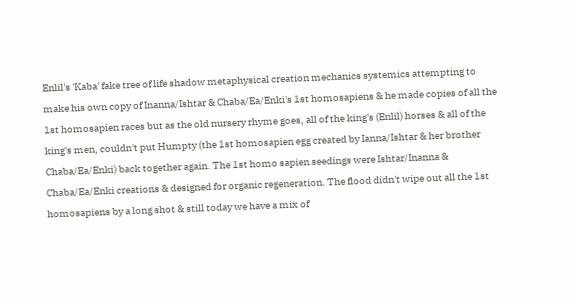Enlil's 'Kaba' fake tree of life shadow metaphysical creation mechanics systemics attempting to make his own copy of Inanna/Ishtar & Chaba/Ea/Enki's 1st homosapiens & he made copies of all the 1st homosapien races but as the old nursery rhyme goes, all of the king's (Enlil) horses & all of the king's men, couldn't put Humpty (the 1st homosapien egg created by Ianna/Ishtar & her brother Chaba/Ea/Enki) back together again. The 1st homo sapien seedings were Ishtar/Inanna & Chaba/Ea/Enki creations & designed for organic regeneration. The flood didn't wipe out all the 1st homosapiens by a long shot & still today we have a mix of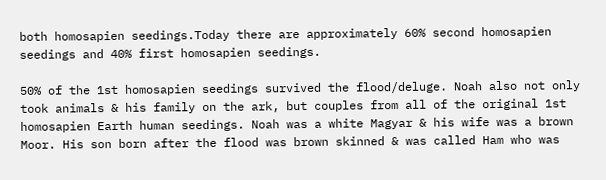both homosapien seedings.Today there are approximately 60% second homosapien seedings and 40% first homosapien seedings.

50% of the 1st homosapien seedings survived the flood/deluge. Noah also not only took animals & his family on the ark, but couples from all of the original 1st homosapien Earth human seedings. Noah was a white Magyar & his wife was a brown Moor. His son born after the flood was brown skinned & was called Ham who was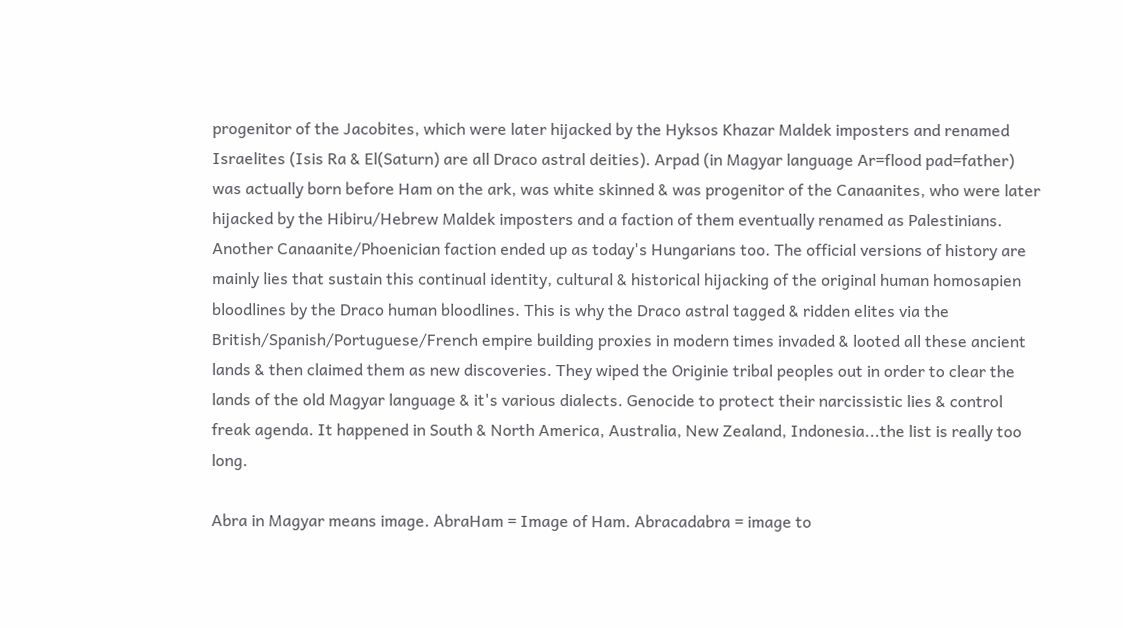progenitor of the Jacobites, which were later hijacked by the Hyksos Khazar Maldek imposters and renamed Israelites (Isis Ra & El(Saturn) are all Draco astral deities). Arpad (in Magyar language Ar=flood pad=father) was actually born before Ham on the ark, was white skinned & was progenitor of the Canaanites, who were later hijacked by the Hibiru/Hebrew Maldek imposters and a faction of them eventually renamed as Palestinians. Another Canaanite/Phoenician faction ended up as today's Hungarians too. The official versions of history are mainly lies that sustain this continual identity, cultural & historical hijacking of the original human homosapien bloodlines by the Draco human bloodlines. This is why the Draco astral tagged & ridden elites via the British/Spanish/Portuguese/French empire building proxies in modern times invaded & looted all these ancient lands & then claimed them as new discoveries. They wiped the Originie tribal peoples out in order to clear the lands of the old Magyar language & it's various dialects. Genocide to protect their narcissistic lies & control freak agenda. It happened in South & North America, Australia, New Zealand, Indonesia...the list is really too long.

Abra in Magyar means image. AbraHam = Image of Ham. Abracadabra = image to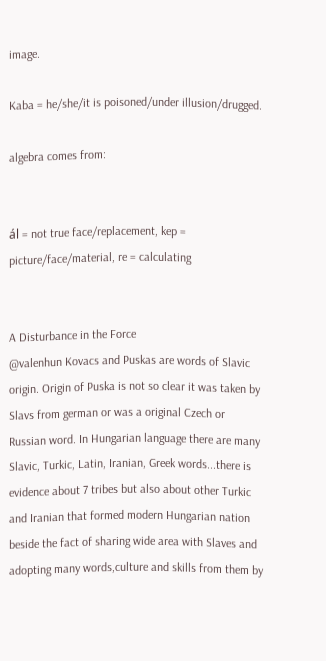image.

Kaba = he/she/it is poisoned/under illusion/drugged.

algebra comes from:


ál = not true face/replacement, kep = picture/face/material, re = calculating


A Disturbance in the Force
@valenhun Kovacs and Puskas are words of Slavic origin. Origin of Puska is not so clear it was taken by Slavs from german or was a original Czech or Russian word. In Hungarian language there are many Slavic, Turkic, Latin, Iranian, Greek words...there is evidence about 7 tribes but also about other Turkic and Iranian that formed modern Hungarian nation beside the fact of sharing wide area with Slaves and adopting many words,culture and skills from them by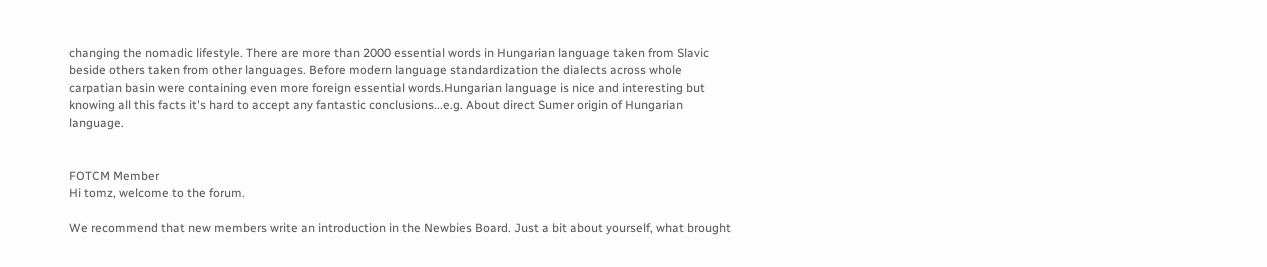changing the nomadic lifestyle. There are more than 2000 essential words in Hungarian language taken from Slavic beside others taken from other languages. Before modern language standardization the dialects across whole carpatian basin were containing even more foreign essential words.Hungarian language is nice and interesting but knowing all this facts it's hard to accept any fantastic conclusions...e.g. About direct Sumer origin of Hungarian language.


FOTCM Member
Hi tomz, welcome to the forum.

We recommend that new members write an introduction in the Newbies Board. Just a bit about yourself, what brought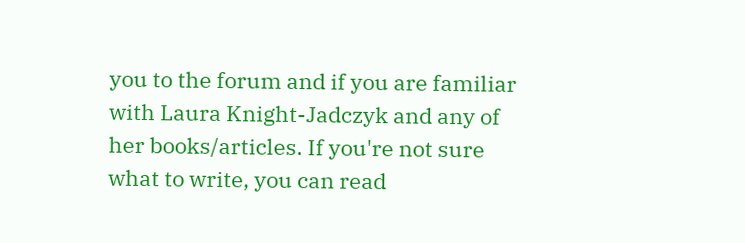you to the forum and if you are familiar with Laura Knight-Jadczyk and any of her books/articles. If you're not sure what to write, you can read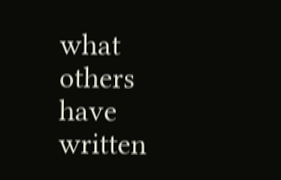what others have written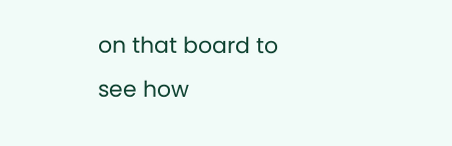on that board to see how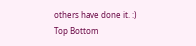others have done it. :)
Top Bottom